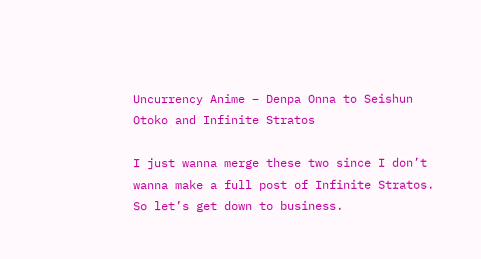Uncurrency Anime – Denpa Onna to Seishun Otoko and Infinite Stratos

I just wanna merge these two since I don’t wanna make a full post of Infinite Stratos. So let’s get down to business.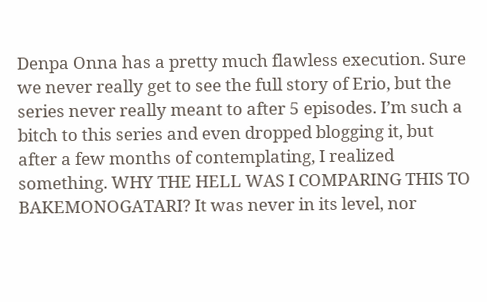Denpa Onna has a pretty much flawless execution. Sure we never really get to see the full story of Erio, but the series never really meant to after 5 episodes. I’m such a bitch to this series and even dropped blogging it, but after a few months of contemplating, I realized something. WHY THE HELL WAS I COMPARING THIS TO BAKEMONOGATARI? It was never in its level, nor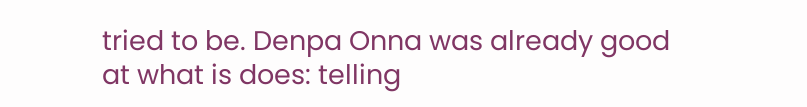tried to be. Denpa Onna was already good at what is does: telling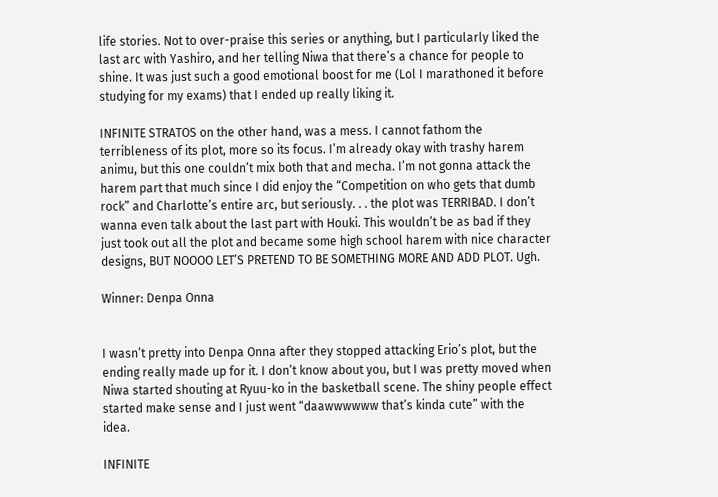life stories. Not to over-praise this series or anything, but I particularly liked the last arc with Yashiro, and her telling Niwa that there’s a chance for people to shine. It was just such a good emotional boost for me (Lol I marathoned it before studying for my exams) that I ended up really liking it.

INFINITE STRATOS on the other hand, was a mess. I cannot fathom the terribleness of its plot, more so its focus. I’m already okay with trashy harem animu, but this one couldn’t mix both that and mecha. I’m not gonna attack the harem part that much since I did enjoy the “Competition on who gets that dumb rock” and Charlotte’s entire arc, but seriously. . . the plot was TERRIBAD. I don’t wanna even talk about the last part with Houki. This wouldn’t be as bad if they just took out all the plot and became some high school harem with nice character designs, BUT NOOOO LET’S PRETEND TO BE SOMETHING MORE AND ADD PLOT. Ugh.

Winner: Denpa Onna


I wasn’t pretty into Denpa Onna after they stopped attacking Erio’s plot, but the ending really made up for it. I don’t know about you, but I was pretty moved when Niwa started shouting at Ryuu-ko in the basketball scene. The shiny people effect started make sense and I just went “daawwwwww that’s kinda cute” with the idea.

INFINITE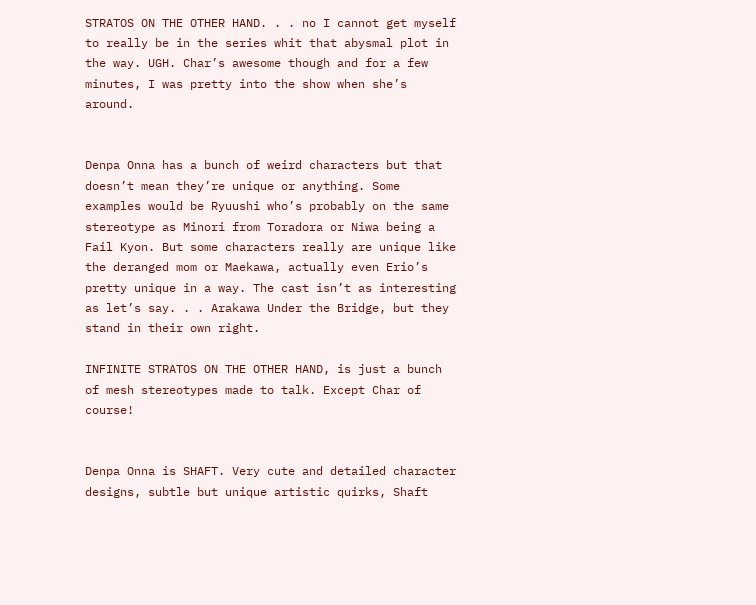STRATOS ON THE OTHER HAND. . . no I cannot get myself to really be in the series whit that abysmal plot in the way. UGH. Char’s awesome though and for a few minutes, I was pretty into the show when she’s around.


Denpa Onna has a bunch of weird characters but that doesn’t mean they’re unique or anything. Some examples would be Ryuushi who’s probably on the same stereotype as Minori from Toradora or Niwa being a Fail Kyon. But some characters really are unique like the deranged mom or Maekawa, actually even Erio’s pretty unique in a way. The cast isn’t as interesting as let’s say. . . Arakawa Under the Bridge, but they stand in their own right.

INFINITE STRATOS ON THE OTHER HAND, is just a bunch of mesh stereotypes made to talk. Except Char of course!


Denpa Onna is SHAFT. Very cute and detailed character designs, subtle but unique artistic quirks, Shaft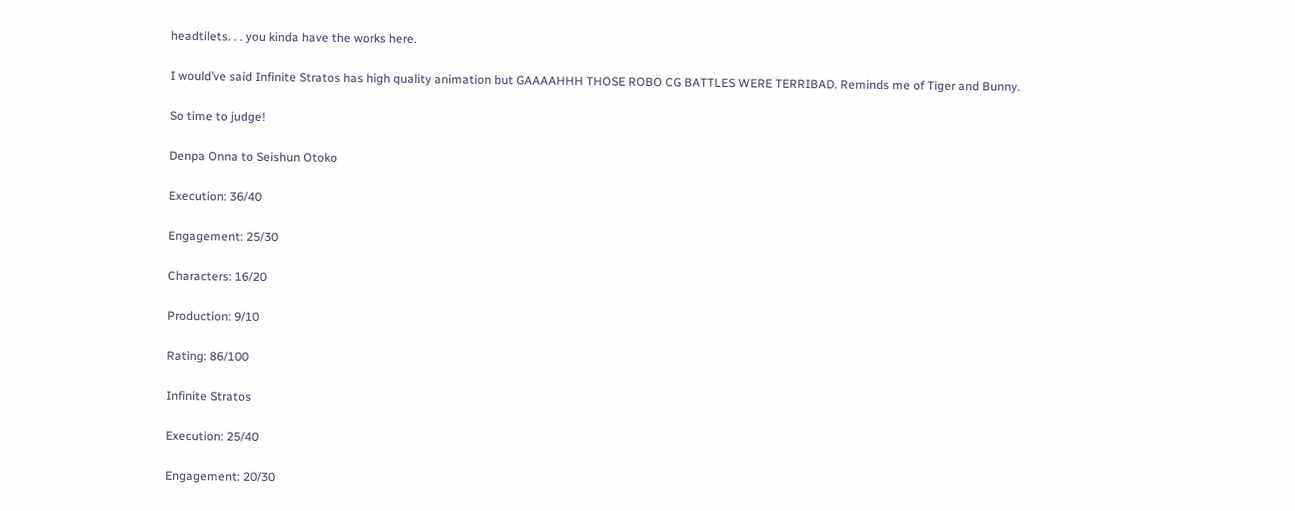headtilets. . . you kinda have the works here.

I would’ve said Infinite Stratos has high quality animation but GAAAAHHH THOSE ROBO CG BATTLES WERE TERRIBAD. Reminds me of Tiger and Bunny.

So time to judge!

Denpa Onna to Seishun Otoko

Execution: 36/40

Engagement: 25/30

Characters: 16/20

Production: 9/10

Rating: 86/100

Infinite Stratos

Execution: 25/40

Engagement: 20/30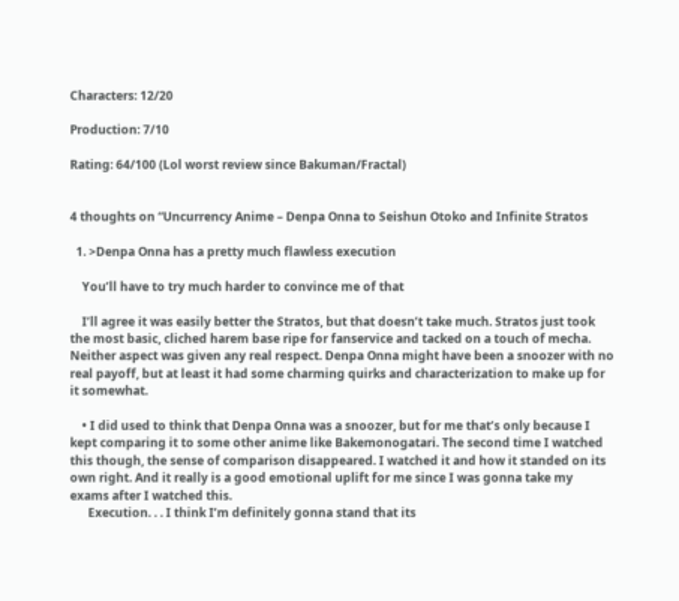Characters: 12/20

Production: 7/10

Rating: 64/100 (Lol worst review since Bakuman/Fractal)


4 thoughts on “Uncurrency Anime – Denpa Onna to Seishun Otoko and Infinite Stratos

  1. >Denpa Onna has a pretty much flawless execution

    You’ll have to try much harder to convince me of that

    I’ll agree it was easily better the Stratos, but that doesn’t take much. Stratos just took the most basic, cliched harem base ripe for fanservice and tacked on a touch of mecha. Neither aspect was given any real respect. Denpa Onna might have been a snoozer with no real payoff, but at least it had some charming quirks and characterization to make up for it somewhat.

    • I did used to think that Denpa Onna was a snoozer, but for me that’s only because I kept comparing it to some other anime like Bakemonogatari. The second time I watched this though, the sense of comparison disappeared. I watched it and how it standed on its own right. And it really is a good emotional uplift for me since I was gonna take my exams after I watched this.
      Execution. . . I think I’m definitely gonna stand that its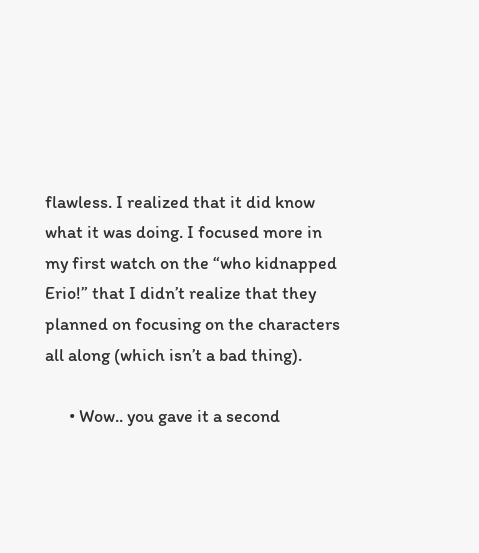flawless. I realized that it did know what it was doing. I focused more in my first watch on the “who kidnapped Erio!” that I didn’t realize that they planned on focusing on the characters all along (which isn’t a bad thing).

      • Wow.. you gave it a second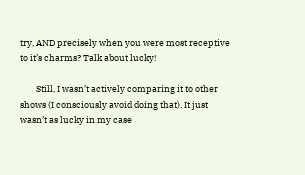try, AND precisely when you were most receptive to it’s charms? Talk about lucky!

        Still, I wasn’t actively comparing it to other shows (I consciously avoid doing that). It just wasn’t as lucky in my case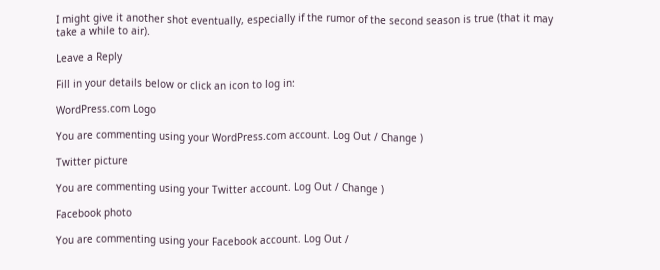I might give it another shot eventually, especially if the rumor of the second season is true (that it may take a while to air).

Leave a Reply

Fill in your details below or click an icon to log in:

WordPress.com Logo

You are commenting using your WordPress.com account. Log Out / Change )

Twitter picture

You are commenting using your Twitter account. Log Out / Change )

Facebook photo

You are commenting using your Facebook account. Log Out /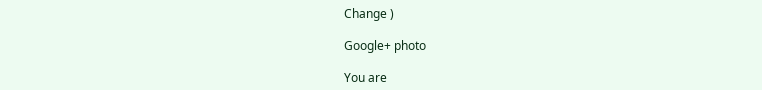Change )

Google+ photo

You are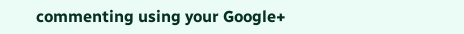commenting using your Google+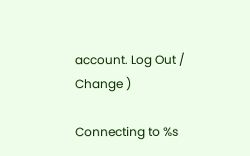account. Log Out / Change )

Connecting to %s